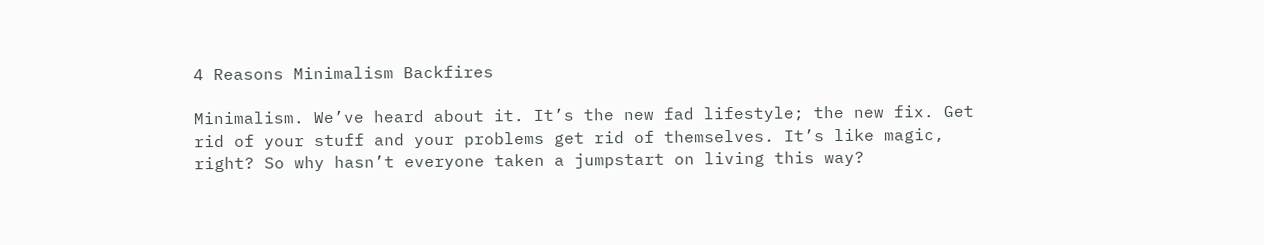4 Reasons Minimalism Backfires

Minimalism. We’ve heard about it. It’s the new fad lifestyle; the new fix. Get rid of your stuff and your problems get rid of themselves. It’s like magic, right? So why hasn’t everyone taken a jumpstart on living this way?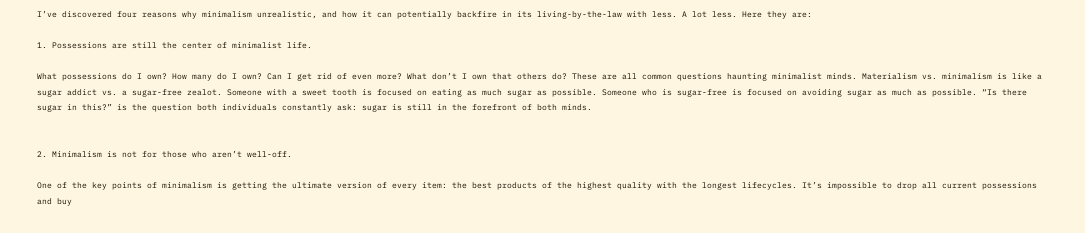I’ve discovered four reasons why minimalism unrealistic, and how it can potentially backfire in its living-by-the-law with less. A lot less. Here they are:

1. Possessions are still the center of minimalist life.

What possessions do I own? How many do I own? Can I get rid of even more? What don’t I own that others do? These are all common questions haunting minimalist minds. Materialism vs. minimalism is like a sugar addict vs. a sugar-free zealot. Someone with a sweet tooth is focused on eating as much sugar as possible. Someone who is sugar-free is focused on avoiding sugar as much as possible. “Is there sugar in this?” is the question both individuals constantly ask: sugar is still in the forefront of both minds.


2. Minimalism is not for those who aren’t well-off.

One of the key points of minimalism is getting the ultimate version of every item: the best products of the highest quality with the longest lifecycles. It’s impossible to drop all current possessions and buy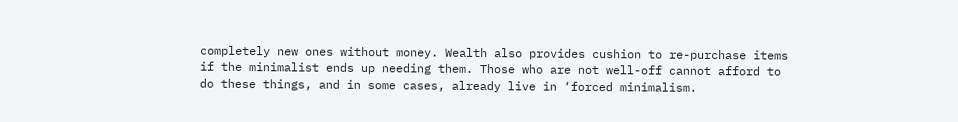completely new ones without money. Wealth also provides cushion to re-purchase items if the minimalist ends up needing them. Those who are not well-off cannot afford to do these things, and in some cases, already live in ‘forced minimalism.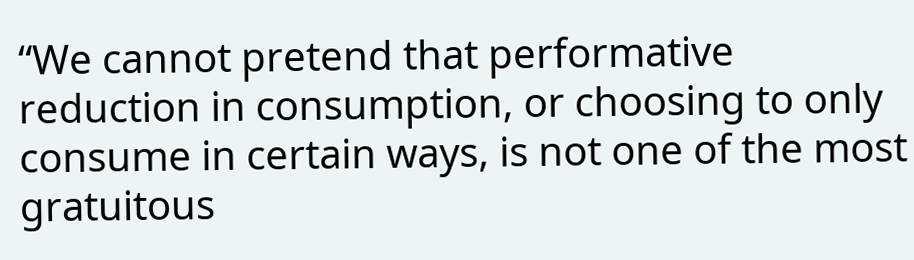“We cannot pretend that performative reduction in consumption, or choosing to only consume in certain ways, is not one of the most gratuitous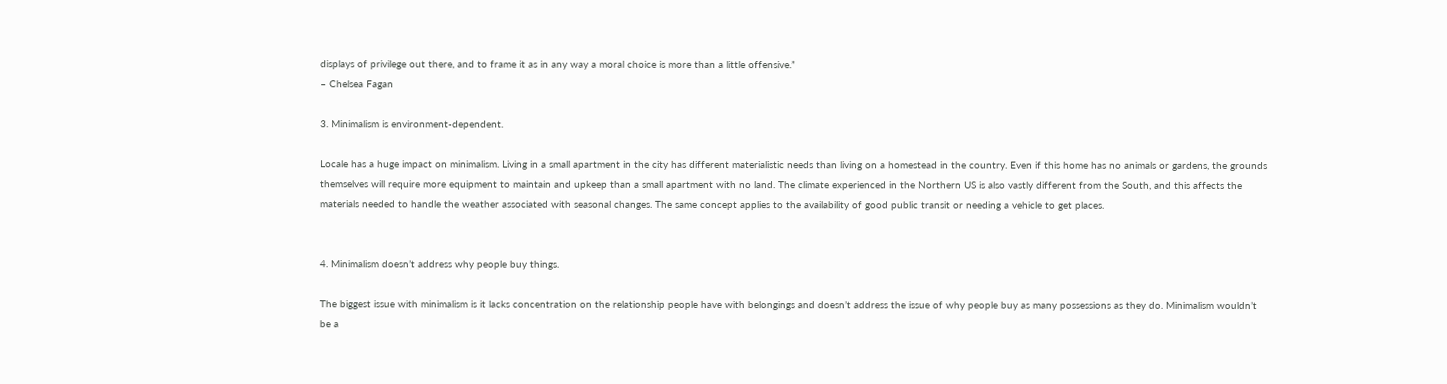displays of privilege out there, and to frame it as in any way a moral choice is more than a little offensive.”
– Chelsea Fagan

3. Minimalism is environment-dependent.

Locale has a huge impact on minimalism. Living in a small apartment in the city has different materialistic needs than living on a homestead in the country. Even if this home has no animals or gardens, the grounds themselves will require more equipment to maintain and upkeep than a small apartment with no land. The climate experienced in the Northern US is also vastly different from the South, and this affects the materials needed to handle the weather associated with seasonal changes. The same concept applies to the availability of good public transit or needing a vehicle to get places.


4. Minimalism doesn’t address why people buy things.

The biggest issue with minimalism is it lacks concentration on the relationship people have with belongings and doesn’t address the issue of why people buy as many possessions as they do. Minimalism wouldn’t be a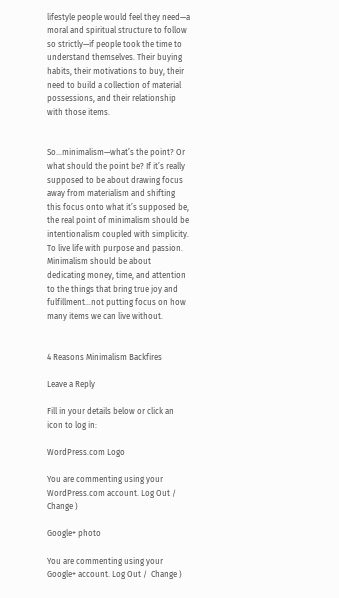lifestyle people would feel they need—a moral and spiritual structure to follow so strictly—if people took the time to understand themselves. Their buying habits, their motivations to buy, their need to build a collection of material possessions, and their relationship with those items.


So…minimalism—what’s the point? Or what should the point be? If it’s really supposed to be about drawing focus away from materialism and shifting this focus onto what it’s supposed be, the real point of minimalism should be intentionalism coupled with simplicity. To live life with purpose and passion. Minimalism should be about dedicating money, time, and attention to the things that bring true joy and fulfillment…not putting focus on how many items we can live without.


4 Reasons Minimalism Backfires

Leave a Reply

Fill in your details below or click an icon to log in:

WordPress.com Logo

You are commenting using your WordPress.com account. Log Out /  Change )

Google+ photo

You are commenting using your Google+ account. Log Out /  Change )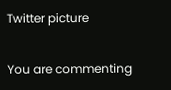Twitter picture

You are commenting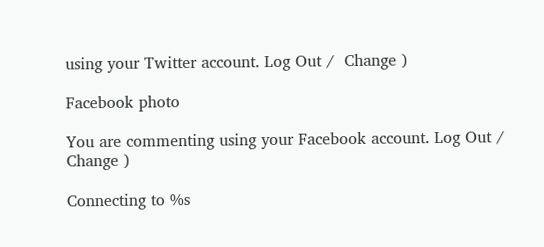using your Twitter account. Log Out /  Change )

Facebook photo

You are commenting using your Facebook account. Log Out /  Change )

Connecting to %s